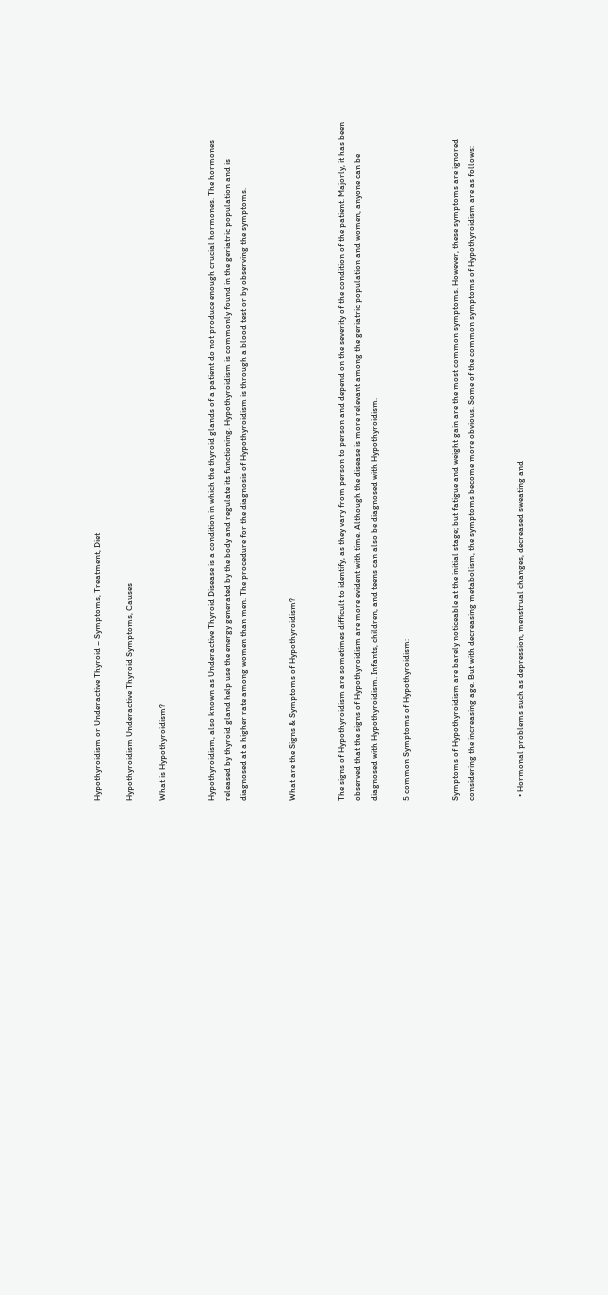Hypothyroidism or Underactive Thyroid – Symptoms, Treatment, Diet

Hypothyroidism Underactive Thyroid Symptoms, Causes

What is Hypothyroidism?


Hypothyroidism, also known as Underactive Thyroid Disease is a condition in which the thyroid glands of a patient do not produce enough crucial hormones. The hormones released by thyroid gland help use the energy generated by the body and regulate its functioning. Hypothyroidism is commonly found in the geriatric population and is diagnosed at a higher rate among women than men. The procedure for the diagnosis of Hypothyroidism is through a blood test or by observing the symptoms.


What are the Signs & Symptoms of Hypothyroidism?


The signs of Hypothyroidism are sometimes difficult to identify, as they vary from person to person and depend on the severity of the condition of the patient. Majorly, it has been observed that the signs of Hypothyroidism are more evident with time. Although the disease is more relevant among the geriatric population and women, anyone can be diagnosed with Hypothyroidism. Infants, children, and teens can also be diagnosed with Hypothyroidism.

5 common Symptoms of Hypothyroidism:


Symptoms of Hypothyroidism are barely noticeable at the initial stage; but fatigue and weight gain are the most common symptoms. However, these symptoms are ignored considering the increasing age. But with decreasing metabolism, the symptoms become more obvious. Some of the common symptoms of Hypothyroidism are as follows:


  • Hormonal problems such as depression, menstrual changes, decreased sweating and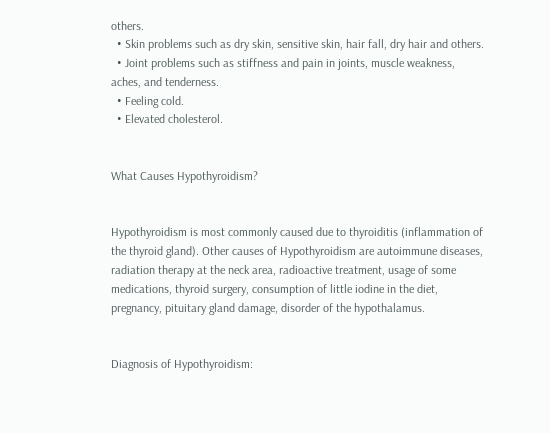others.
  • Skin problems such as dry skin, sensitive skin, hair fall, dry hair and others.
  • Joint problems such as stiffness and pain in joints, muscle weakness, aches, and tenderness.
  • Feeling cold.
  • Elevated cholesterol.


What Causes Hypothyroidism?


Hypothyroidism is most commonly caused due to thyroiditis (inflammation of the thyroid gland). Other causes of Hypothyroidism are autoimmune diseases, radiation therapy at the neck area, radioactive treatment, usage of some medications, thyroid surgery, consumption of little iodine in the diet, pregnancy, pituitary gland damage, disorder of the hypothalamus.


Diagnosis of Hypothyroidism: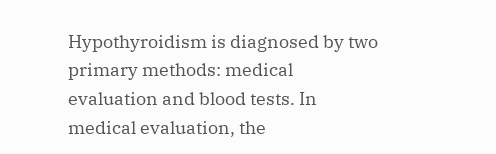Hypothyroidism is diagnosed by two primary methods: medical evaluation and blood tests. In medical evaluation, the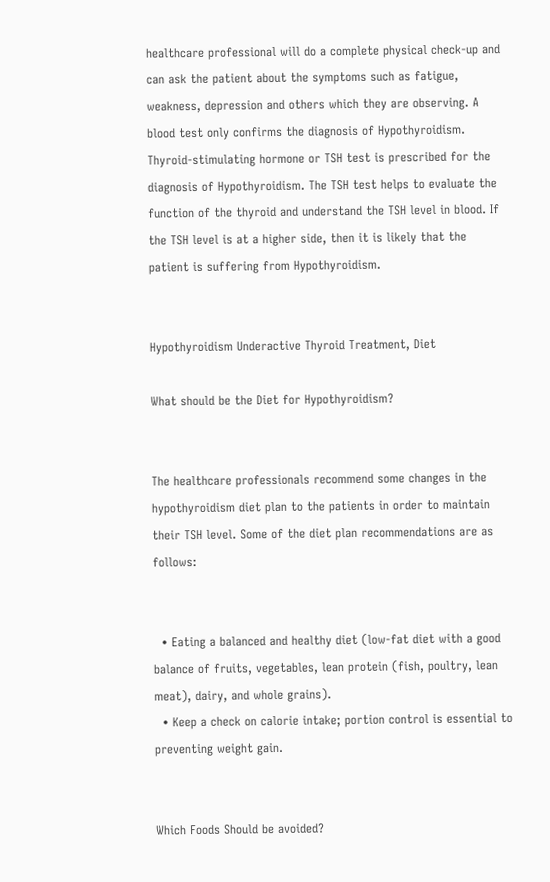healthcare professional will do a complete physical check-up and can ask the patient about the symptoms such as fatigue, weakness, depression and others which they are observing. A blood test only confirms the diagnosis of Hypothyroidism. Thyroid-stimulating hormone or TSH test is prescribed for the diagnosis of Hypothyroidism. The TSH test helps to evaluate the function of the thyroid and understand the TSH level in blood. If the TSH level is at a higher side, then it is likely that the patient is suffering from Hypothyroidism.


Hypothyroidism Underactive Thyroid Treatment, Diet

What should be the Diet for Hypothyroidism?


The healthcare professionals recommend some changes in the hypothyroidism diet plan to the patients in order to maintain their TSH level. Some of the diet plan recommendations are as follows:


  • Eating a balanced and healthy diet (low-fat diet with a good balance of fruits, vegetables, lean protein (fish, poultry, lean meat), dairy, and whole grains).
  • Keep a check on calorie intake; portion control is essential to preventing weight gain.


Which Foods Should be avoided?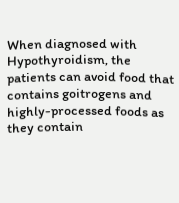When diagnosed with Hypothyroidism, the patients can avoid food that contains goitrogens and highly-processed foods as they contain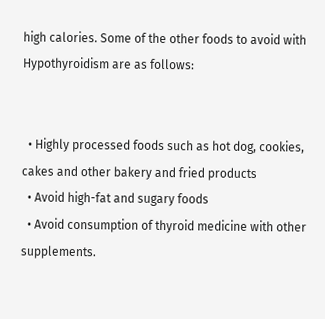high calories. Some of the other foods to avoid with Hypothyroidism are as follows:


  • Highly processed foods such as hot dog, cookies, cakes and other bakery and fried products
  • Avoid high-fat and sugary foods
  • Avoid consumption of thyroid medicine with other supplements.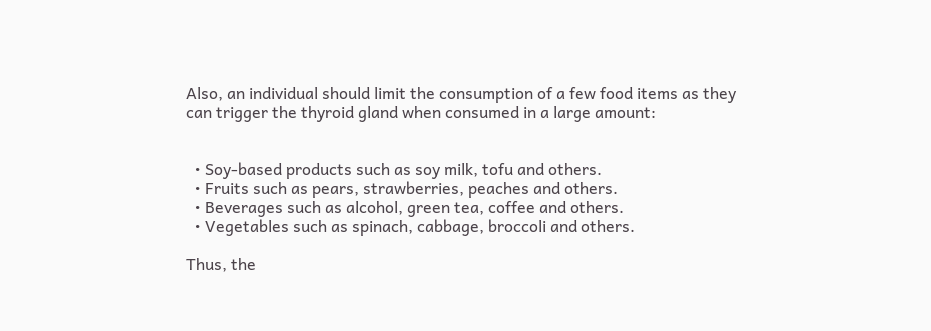Also, an individual should limit the consumption of a few food items as they can trigger the thyroid gland when consumed in a large amount:


  • Soy-based products such as soy milk, tofu and others.
  • Fruits such as pears, strawberries, peaches and others.
  • Beverages such as alcohol, green tea, coffee and others.
  • Vegetables such as spinach, cabbage, broccoli and others.

Thus, the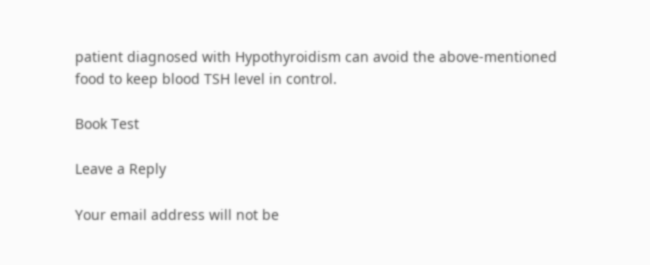patient diagnosed with Hypothyroidism can avoid the above-mentioned food to keep blood TSH level in control.

Book Test

Leave a Reply

Your email address will not be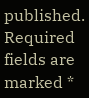published. Required fields are marked *